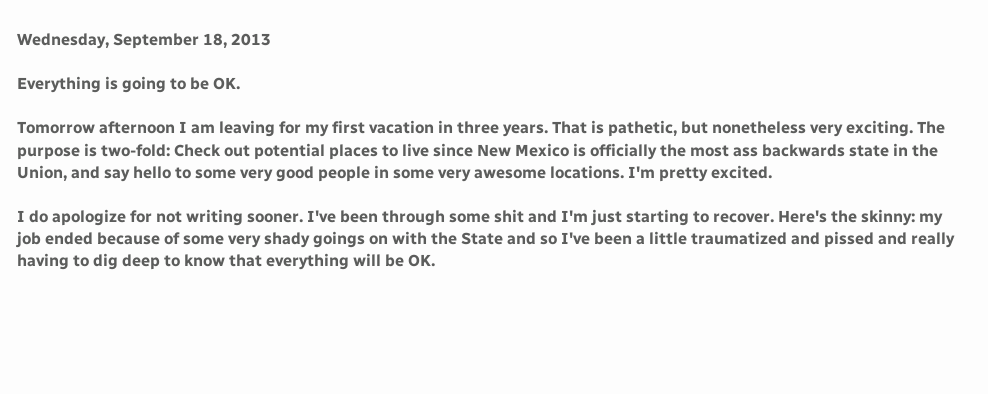Wednesday, September 18, 2013

Everything is going to be OK.

Tomorrow afternoon I am leaving for my first vacation in three years. That is pathetic, but nonetheless very exciting. The purpose is two-fold: Check out potential places to live since New Mexico is officially the most ass backwards state in the Union, and say hello to some very good people in some very awesome locations. I'm pretty excited.

I do apologize for not writing sooner. I've been through some shit and I'm just starting to recover. Here's the skinny: my job ended because of some very shady goings on with the State and so I've been a little traumatized and pissed and really having to dig deep to know that everything will be OK.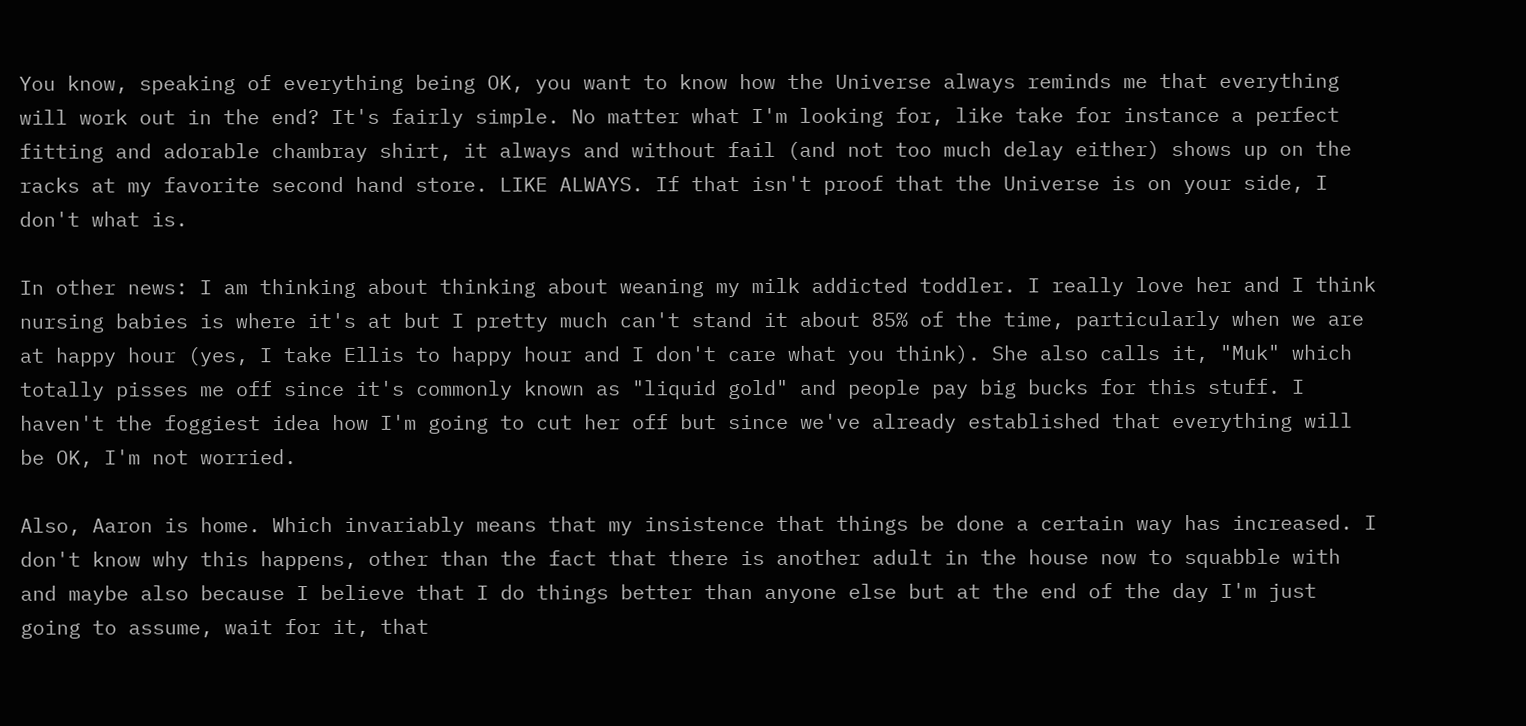You know, speaking of everything being OK, you want to know how the Universe always reminds me that everything will work out in the end? It's fairly simple. No matter what I'm looking for, like take for instance a perfect fitting and adorable chambray shirt, it always and without fail (and not too much delay either) shows up on the racks at my favorite second hand store. LIKE ALWAYS. If that isn't proof that the Universe is on your side, I don't what is.

In other news: I am thinking about thinking about weaning my milk addicted toddler. I really love her and I think nursing babies is where it's at but I pretty much can't stand it about 85% of the time, particularly when we are at happy hour (yes, I take Ellis to happy hour and I don't care what you think). She also calls it, "Muk" which totally pisses me off since it's commonly known as "liquid gold" and people pay big bucks for this stuff. I haven't the foggiest idea how I'm going to cut her off but since we've already established that everything will be OK, I'm not worried.

Also, Aaron is home. Which invariably means that my insistence that things be done a certain way has increased. I don't know why this happens, other than the fact that there is another adult in the house now to squabble with and maybe also because I believe that I do things better than anyone else but at the end of the day I'm just going to assume, wait for it, that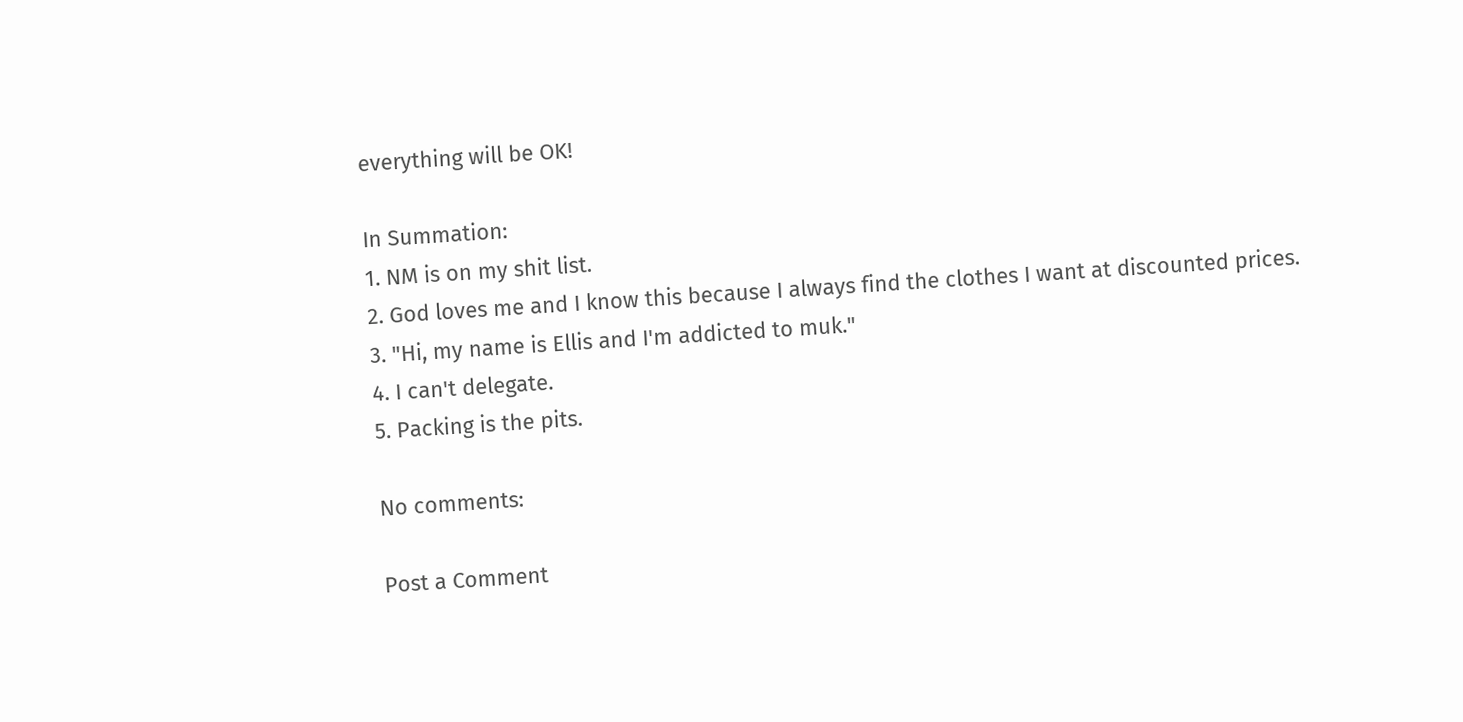everything will be OK!

In Summation:
1. NM is on my shit list.
2. God loves me and I know this because I always find the clothes I want at discounted prices.
3. "Hi, my name is Ellis and I'm addicted to muk."
4. I can't delegate.
5. Packing is the pits.

No comments:

Post a Comment